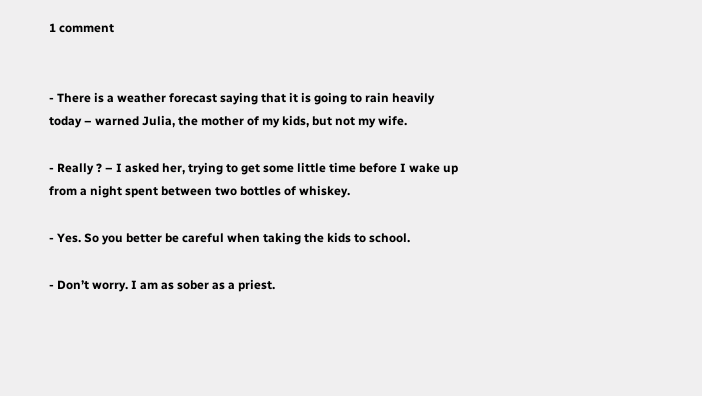1 comment


- There is a weather forecast saying that it is going to rain heavily today – warned Julia, the mother of my kids, but not my wife.

- Really ? – I asked her, trying to get some little time before I wake up from a night spent between two bottles of whiskey.

- Yes. So you better be careful when taking the kids to school.

- Don’t worry. I am as sober as a priest.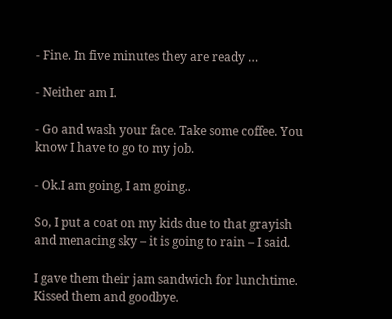- Fine. In five minutes they are ready …

- Neither am I.

- Go and wash your face. Take some coffee. You know I have to go to my job.

- Ok.I am going, I am going..

So, I put a coat on my kids due to that grayish and menacing sky – it is going to rain – I said.

I gave them their jam sandwich for lunchtime. Kissed them and goodbye.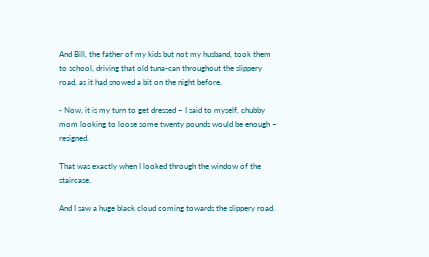And Bill, the father of my kids but not my husband, took them to school, driving that old tuna-can throughout the slippery road, as it had snowed a bit on the night before.

- Now, it is my turn to get dressed – I said to myself, chubby mom looking to loose some twenty pounds would be enough – resigned.

That was exactly when I looked through the window of the staircase.

And I saw a huge black cloud coming towards the slippery road.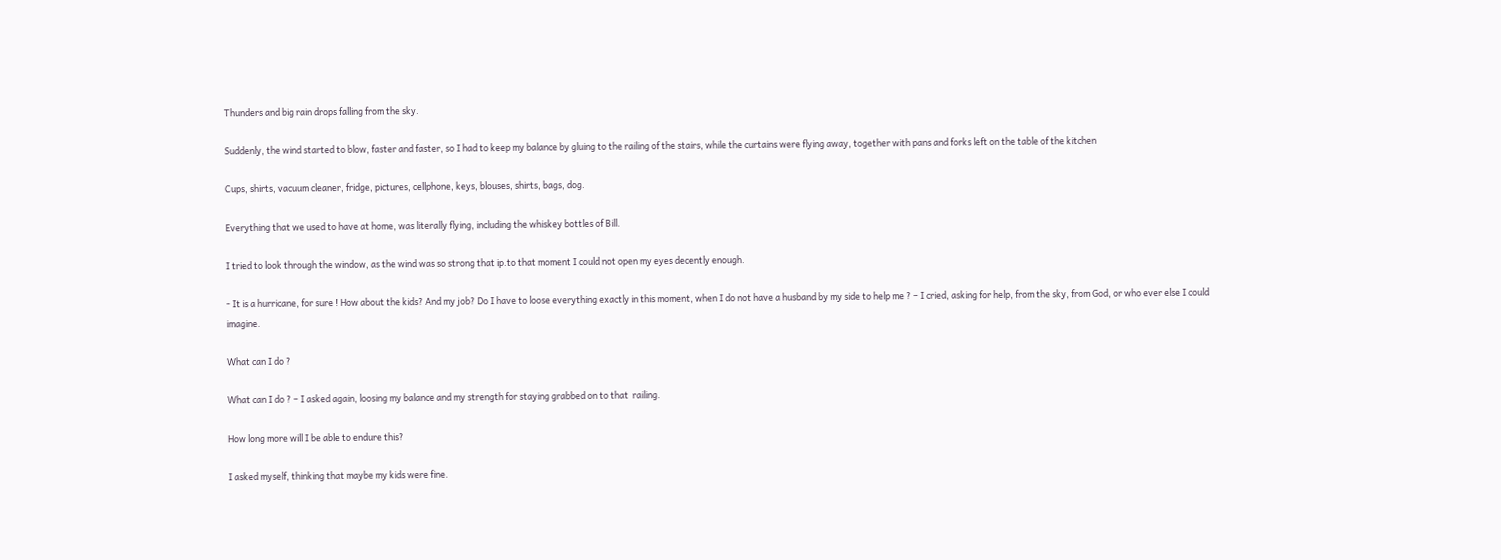Thunders and big rain drops falling from the sky.

Suddenly, the wind started to blow, faster and faster, so I had to keep my balance by gluing to the railing of the stairs, while the curtains were flying away, together with pans and forks left on the table of the kitchen

Cups, shirts, vacuum cleaner, fridge, pictures, cellphone, keys, blouses, shirts, bags, dog.

Everything that we used to have at home, was literally flying, including the whiskey bottles of Bill.

I tried to look through the window, as the wind was so strong that ip.to that moment I could not open my eyes decently enough.

- It is a hurricane, for sure ! How about the kids? And my job? Do I have to loose everything exactly in this moment, when I do not have a husband by my side to help me ? – I cried, asking for help, from the sky, from God, or who ever else I could imagine.

What can I do ?

What can I do ? – I asked again, loosing my balance and my strength for staying grabbed on to that  railing.

How long more will I be able to endure this?

I asked myself, thinking that maybe my kids were fine.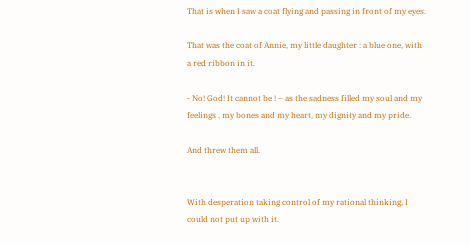That is when I saw a coat flying and passing in front of my eyes.

That was the coat of Annie, my little daughter : a blue one, with a red ribbon in it.

- No! God! It cannot be ! – as the sadness filled my soul and my feelings , my bones and my heart, my dignity and my pride.

And threw them all.


With desperation taking control of my rational thinking, I could not put up with it.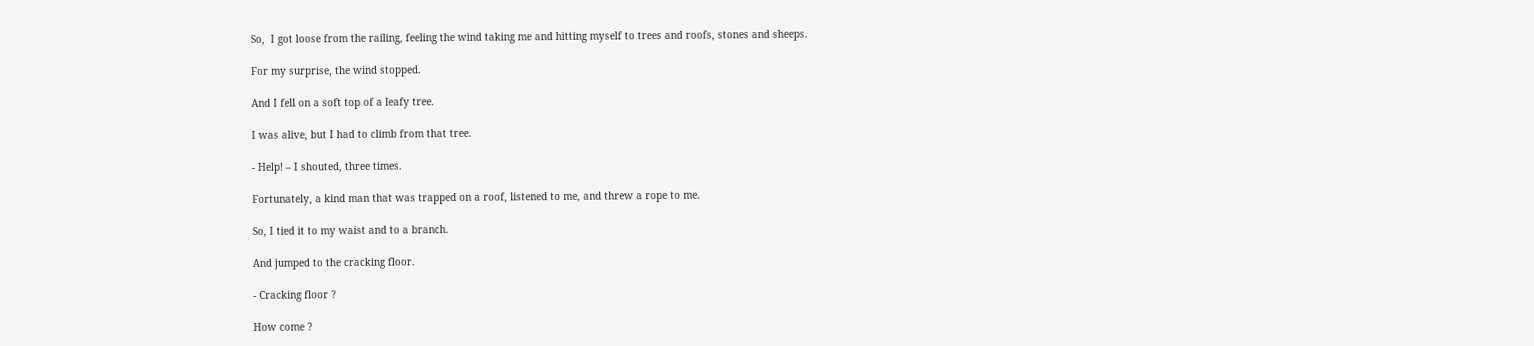So,  I got loose from the railing, feeling the wind taking me and hitting myself to trees and roofs, stones and sheeps.

For my surprise, the wind stopped.

And I fell on a soft top of a leafy tree.

I was alive, but I had to climb from that tree.

- Help! – I shouted, three times.

Fortunately, a kind man that was trapped on a roof, listened to me, and threw a rope to me.

So, I tied it to my waist and to a branch.

And jumped to the cracking floor.

- Cracking floor ?

How come ?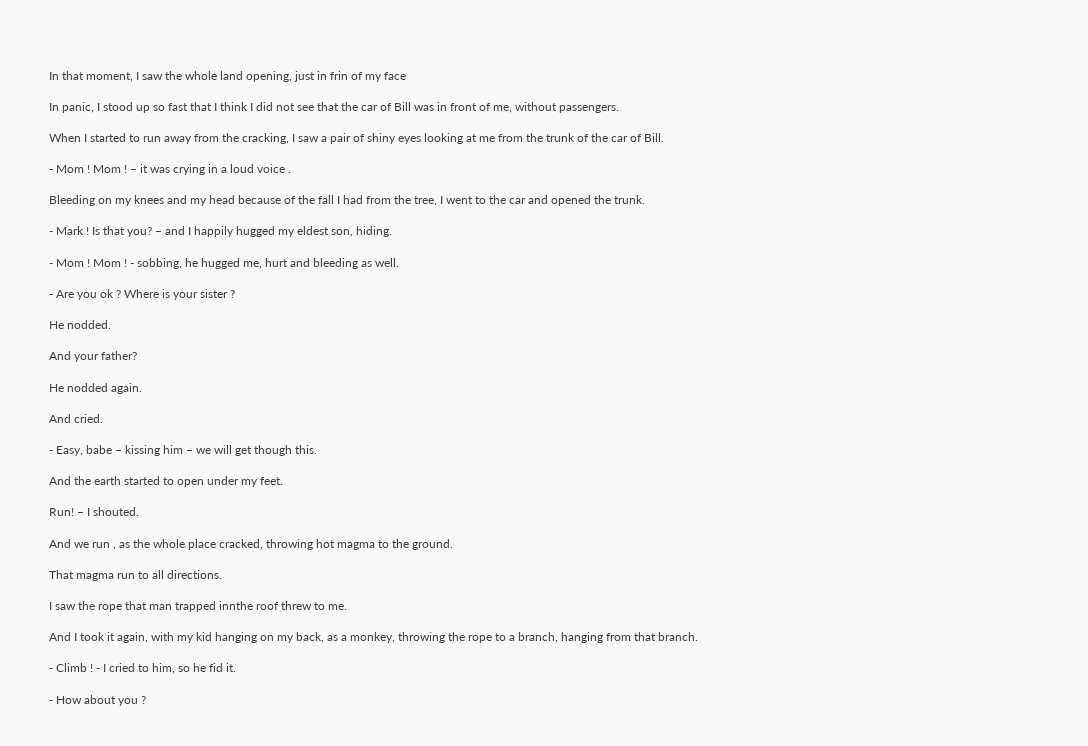In that moment, I saw the whole land opening, just in frin of my face

In panic, I stood up so fast that I think I did not see that the car of Bill was in front of me, without passengers.

When I started to run away from the cracking, I saw a pair of shiny eyes looking at me from the trunk of the car of Bill.

- Mom ! Mom ! – it was crying in a loud voice .

Bleeding on my knees and my head because of the fall I had from the tree, I went to the car and opened the trunk.

- Mark ! Is that you? – and I happily hugged my eldest son, hiding.

- Mom ! Mom ! - sobbing, he hugged me, hurt and bleeding as well.

- Are you ok ? Where is your sister ?

He nodded.

And your father?

He nodded again.

And cried.

- Easy, babe – kissing him – we will get though this.

And the earth started to open under my feet.

Run! – I shouted.

And we run , as the whole place cracked, throwing hot magma to the ground.

That magma run to all directions.

I saw the rope that man trapped innthe roof threw to me.

And I took it again, with my kid hanging on my back, as a monkey, throwing the rope to a branch, hanging from that branch.

- Climb ! - I cried to him, so he fid it.

- How about you ?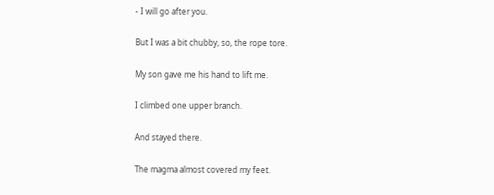- I will go after you.

But I was a bit chubby, so, the rope tore.

My son gave me his hand to lift me.

I climbed one upper branch.

And stayed there.

The magma almost covered my feet.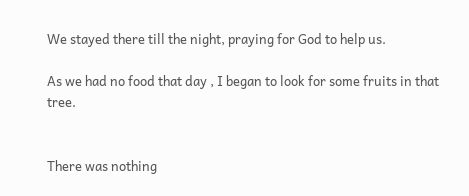We stayed there till the night, praying for God to help us.

As we had no food that day , I began to look for some fruits in that tree.


There was nothing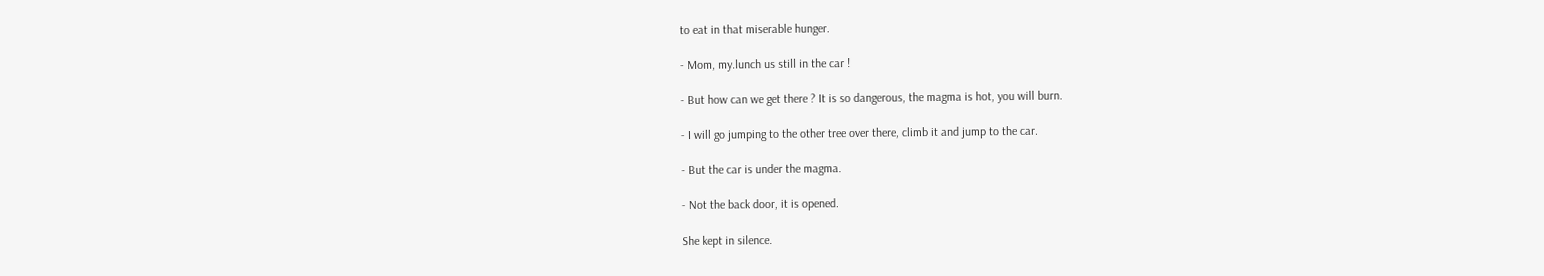to eat in that miserable hunger.

- Mom, my.lunch us still in the car !

- But how can we get there ? It is so dangerous, the magma is hot, you will burn.

- I will go jumping to the other tree over there, climb it and jump to the car.

- But the car is under the magma.

- Not the back door, it is opened.

She kept in silence.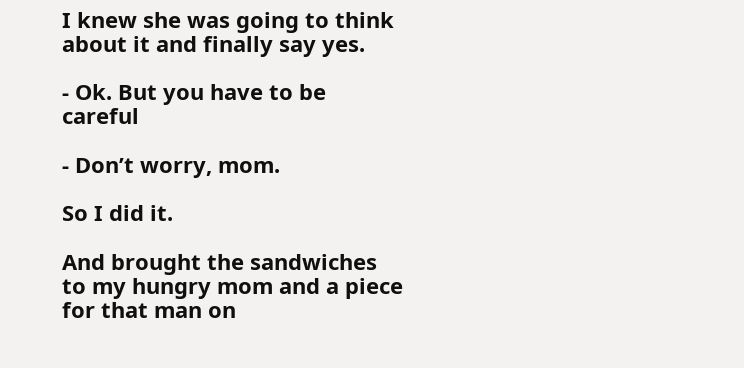I knew she was going to think about it and finally say yes.

- Ok. But you have to be careful

- Don’t worry, mom.

So I did it.

And brought the sandwiches to my hungry mom and a piece for that man on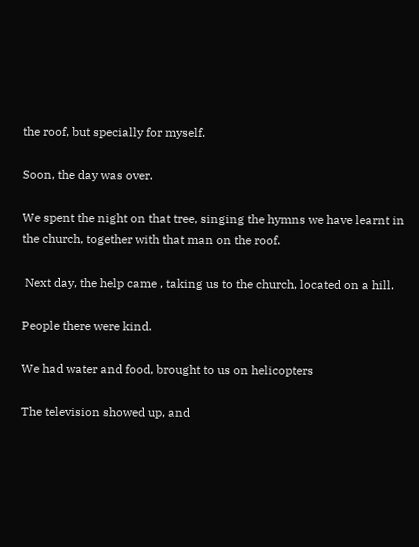the roof, but specially for myself.

Soon, the day was over.

We spent the night on that tree, singing the hymns we have learnt in the church, together with that man on the roof.

 Next day, the help came , taking us to the church, located on a hill.

People there were kind.

We had water and food, brought to us on helicopters

The television showed up, and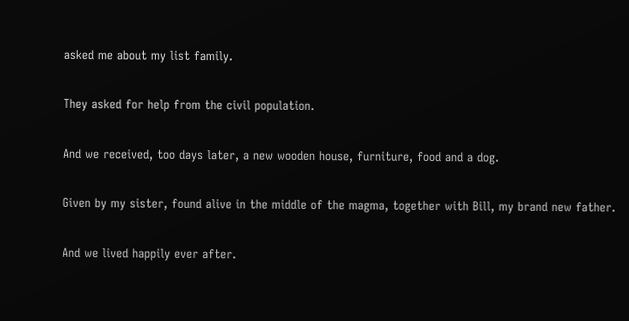asked me about my list family.

They asked for help from the civil population.

And we received, too days later, a new wooden house, furniture, food and a dog.

Given by my sister, found alive in the middle of the magma, together with Bill, my brand new father.

And we lived happily ever after.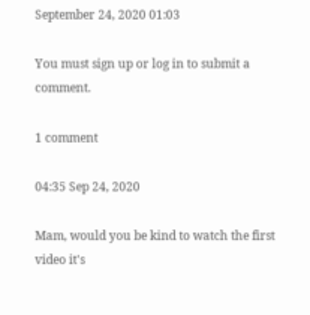September 24, 2020 01:03

You must sign up or log in to submit a comment.

1 comment

04:35 Sep 24, 2020

Mam, would you be kind to watch the first video it's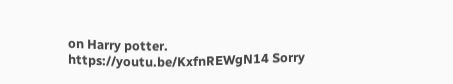on Harry potter. https://youtu.be/KxfnREWgN14 Sorry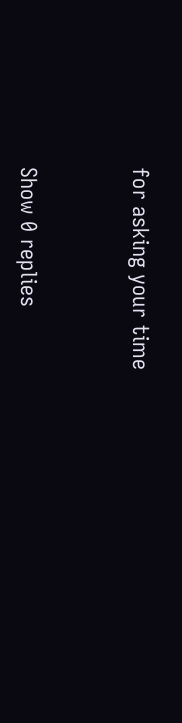for asking your time


Show 0 replies